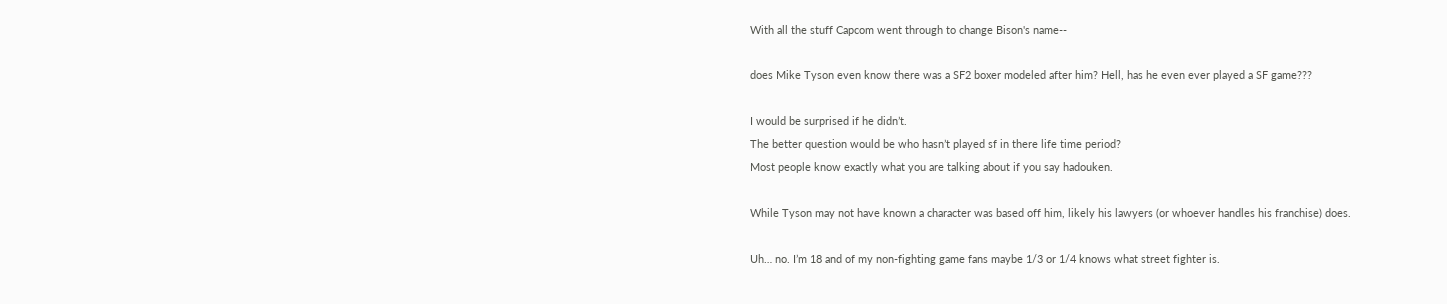With all the stuff Capcom went through to change Bison's name--

does Mike Tyson even know there was a SF2 boxer modeled after him? Hell, has he even ever played a SF game???

I would be surprised if he didn’t.
The better question would be who hasn’t played sf in there life time period?
Most people know exactly what you are talking about if you say hadouken.

While Tyson may not have known a character was based off him, likely his lawyers (or whoever handles his franchise) does.

Uh… no. I’m 18 and of my non-fighting game fans maybe 1/3 or 1/4 knows what street fighter is.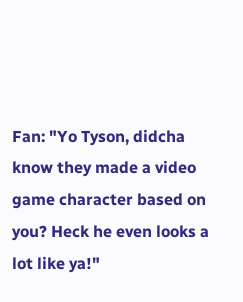Fan: "Yo Tyson, didcha know they made a video game character based on you? Heck he even looks a lot like ya!"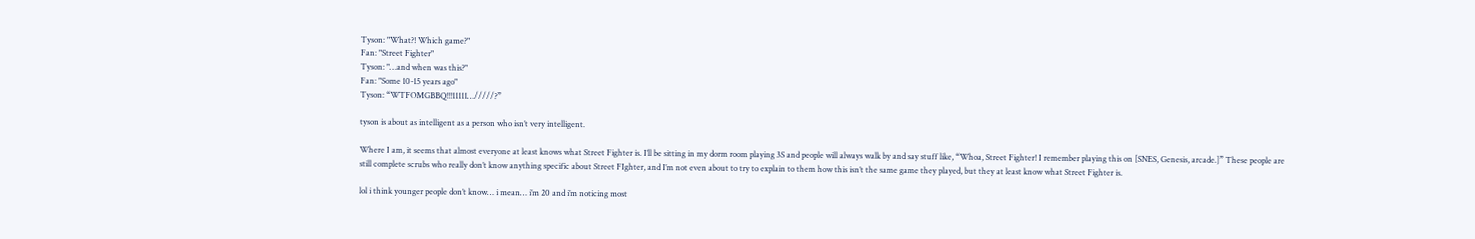Tyson: "What?! Which game?"
Fan: "Street Fighter"
Tyson: "…and when was this?"
Fan: "Some 10-15 years ago"
Tyson: “WTFOMGBBQ!!!11111…/////?”

tyson is about as intelligent as a person who isn’t very intelligent.

Where I am, it seems that almost everyone at least knows what Street Fighter is. I’ll be sitting in my dorm room playing 3S and people will always walk by and say stuff like, “Whoa, Street Fighter! I remember playing this on [SNES, Genesis, arcade.]” These people are still complete scrubs who really don’t know anything specific about Street FIghter, and I’m not even about to try to explain to them how this isn’t the same game they played, but they at least know what Street Fighter is.

lol i think younger people don’t know… i mean… i’m 20 and i’m noticing most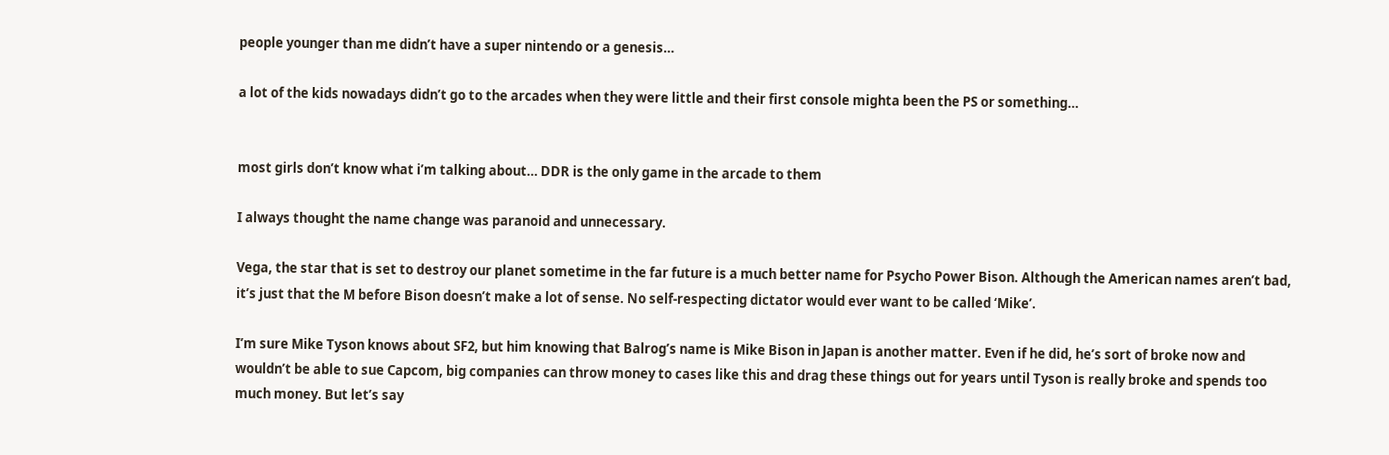people younger than me didn’t have a super nintendo or a genesis…

a lot of the kids nowadays didn’t go to the arcades when they were little and their first console mighta been the PS or something…


most girls don’t know what i’m talking about… DDR is the only game in the arcade to them

I always thought the name change was paranoid and unnecessary.

Vega, the star that is set to destroy our planet sometime in the far future is a much better name for Psycho Power Bison. Although the American names aren’t bad, it’s just that the M before Bison doesn’t make a lot of sense. No self-respecting dictator would ever want to be called ‘Mike’.

I’m sure Mike Tyson knows about SF2, but him knowing that Balrog’s name is Mike Bison in Japan is another matter. Even if he did, he’s sort of broke now and wouldn’t be able to sue Capcom, big companies can throw money to cases like this and drag these things out for years until Tyson is really broke and spends too much money. But let’s say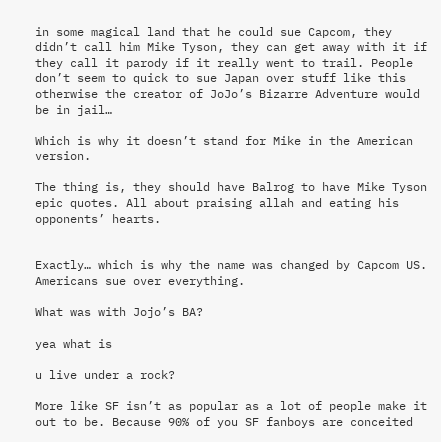in some magical land that he could sue Capcom, they didn’t call him Mike Tyson, they can get away with it if they call it parody if it really went to trail. People don’t seem to quick to sue Japan over stuff like this otherwise the creator of JoJo’s Bizarre Adventure would be in jail…

Which is why it doesn’t stand for Mike in the American version.

The thing is, they should have Balrog to have Mike Tyson epic quotes. All about praising allah and eating his opponents’ hearts.


Exactly… which is why the name was changed by Capcom US. Americans sue over everything.

What was with Jojo’s BA?

yea what is

u live under a rock?

More like SF isn’t as popular as a lot of people make it out to be. Because 90% of you SF fanboys are conceited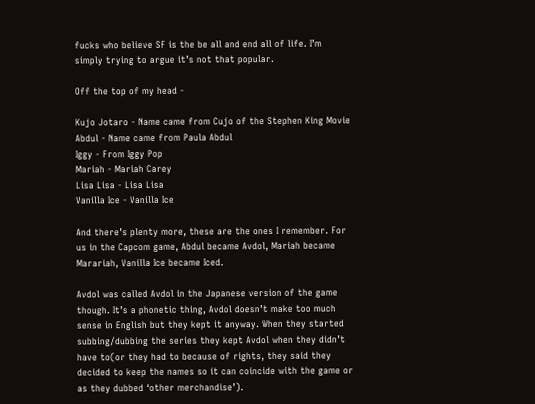fucks who believe SF is the be all and end all of life. I’m simply trying to argue it’s not that popular.

Off the top of my head -

Kujo Jotaro - Name came from Cujo of the Stephen King Movie
Abdul - Name came from Paula Abdul
Iggy - From Iggy Pop
Mariah - Mariah Carey
Lisa Lisa - Lisa Lisa
Vanilla Ice - Vanilla Ice

And there’s plenty more, these are the ones I remember. For us in the Capcom game, Abdul became Avdol, Mariah became Marariah, Vanilla Ice became Iced.

Avdol was called Avdol in the Japanese version of the game though. It’s a phonetic thing, Avdol doesn’t make too much sense in English but they kept it anyway. When they started subbing/dubbing the series they kept Avdol when they didn’t have to(or they had to because of rights, they said they decided to keep the names so it can coincide with the game or as they dubbed ‘other merchandise’).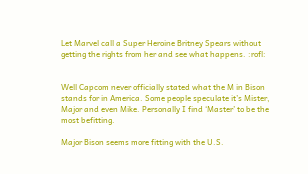Let Marvel call a Super Heroine Britney Spears without getting the rights from her and see what happens. :rofl:


Well Capcom never officially stated what the M in Bison stands for in America. Some people speculate it’s Mister, Major and even Mike. Personally I find ‘Master’ to be the most befitting.

Major Bison seems more fitting with the U.S.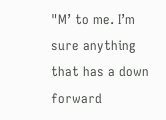"M’ to me. I’m sure anything that has a down forward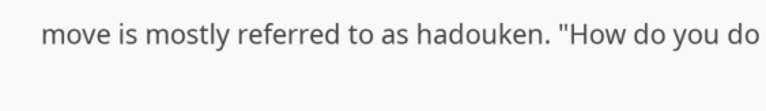move is mostly referred to as hadouken. "How do you do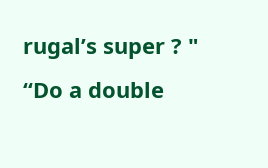rugal’s super ? " “Do a double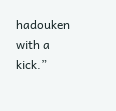hadouken with a kick.”